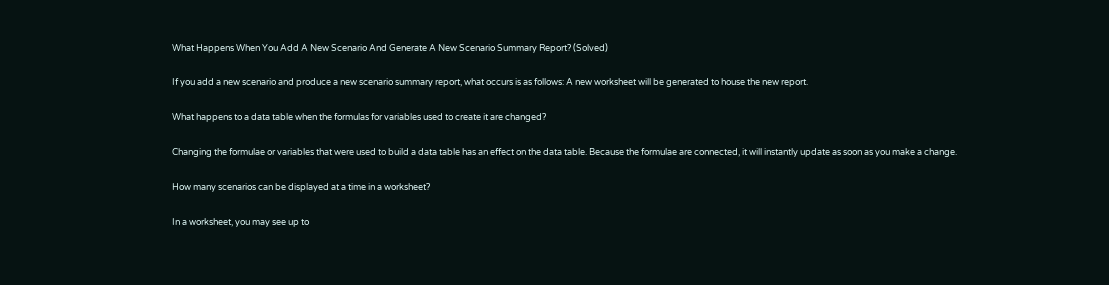What Happens When You Add A New Scenario And Generate A New Scenario Summary Report? (Solved)

If you add a new scenario and produce a new scenario summary report, what occurs is as follows: A new worksheet will be generated to house the new report.

What happens to a data table when the formulas for variables used to create it are changed?

Changing the formulae or variables that were used to build a data table has an effect on the data table. Because the formulae are connected, it will instantly update as soon as you make a change.

How many scenarios can be displayed at a time in a worksheet?

In a worksheet, you may see up to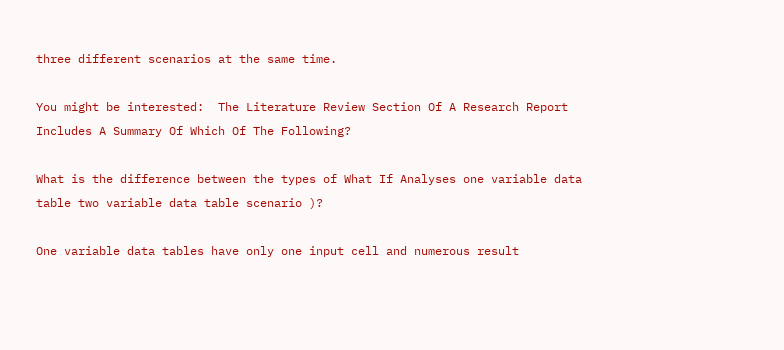three different scenarios at the same time.

You might be interested:  The Literature Review Section Of A Research Report Includes A Summary Of Which Of The Following?

What is the difference between the types of What If Analyses one variable data table two variable data table scenario )?

One variable data tables have only one input cell and numerous result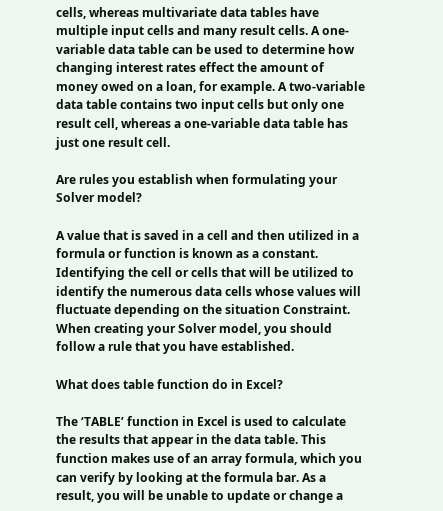cells, whereas multivariate data tables have multiple input cells and many result cells. A one-variable data table can be used to determine how changing interest rates effect the amount of money owed on a loan, for example. A two-variable data table contains two input cells but only one result cell, whereas a one-variable data table has just one result cell.

Are rules you establish when formulating your Solver model?

A value that is saved in a cell and then utilized in a formula or function is known as a constant. Identifying the cell or cells that will be utilized to identify the numerous data cells whose values will fluctuate depending on the situation Constraint. When creating your Solver model, you should follow a rule that you have established.

What does table function do in Excel?

The ‘TABLE’ function in Excel is used to calculate the results that appear in the data table. This function makes use of an array formula, which you can verify by looking at the formula bar. As a result, you will be unable to update or change a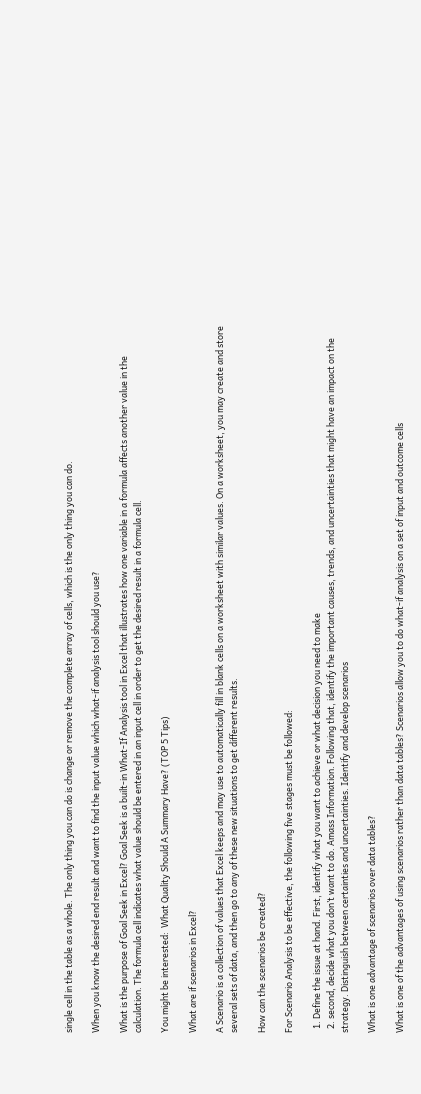single cell in the table as a whole. The only thing you can do is change or remove the complete array of cells, which is the only thing you can do.

When you know the desired end result and want to find the input value which what-if analysis tool should you use?

What is the purpose of Goal Seek in Excel? Goal Seek is a built-in What-If Analysis tool in Excel that illustrates how one variable in a formula affects another value in the calculation. The formula cell indicates what value should be entered in an input cell in order to get the desired result in a formula cell.

You might be interested:  What Quality Should A Summary Have? (TOP 5 Tips)

What are if scenarios in Excel?

A Scenario is a collection of values that Excel keeps and may use to automatically fill in blank cells on a worksheet with similar values. On a worksheet, you may create and store several sets of data, and then go to any of these new situations to get different results.

How can the scenarios be created?

For Scenario Analysis to be effective, the following five stages must be followed:

  1. Define the issue at hand. First, identify what you want to achieve or what decision you need to make
  2. second, decide what you don’t want to do. Amass Information. Following that, identify the important causes, trends, and uncertainties that might have an impact on the strategy. Distinguish between certainties and uncertainties. Identify and develop scenarios

What is one advantage of scenarios over data tables?

What is one of the advantages of using scenarios rather than data tables? Scenarios allow you to do what-if analysis on a set of input and outcome cells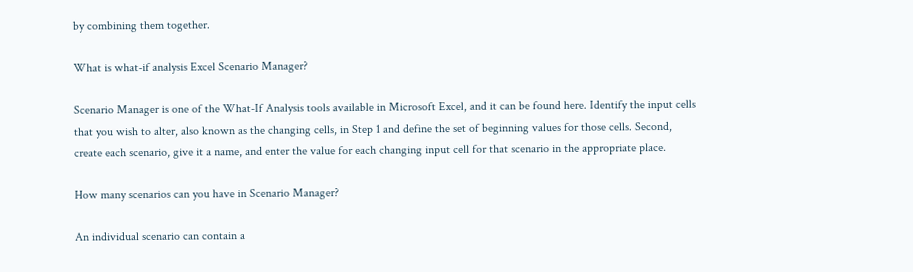by combining them together.

What is what-if analysis Excel Scenario Manager?

Scenario Manager is one of the What-If Analysis tools available in Microsoft Excel, and it can be found here. Identify the input cells that you wish to alter, also known as the changing cells, in Step 1 and define the set of beginning values for those cells. Second, create each scenario, give it a name, and enter the value for each changing input cell for that scenario in the appropriate place.

How many scenarios can you have in Scenario Manager?

An individual scenario can contain a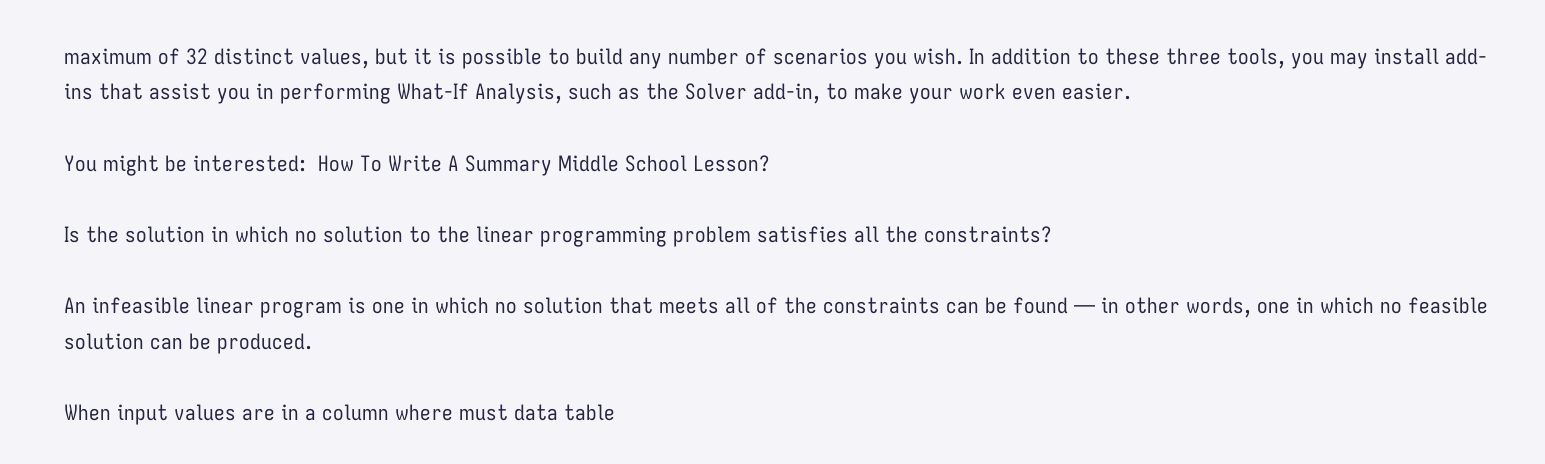maximum of 32 distinct values, but it is possible to build any number of scenarios you wish. In addition to these three tools, you may install add-ins that assist you in performing What-If Analysis, such as the Solver add-in, to make your work even easier.

You might be interested:  How To Write A Summary Middle School Lesson?

Is the solution in which no solution to the linear programming problem satisfies all the constraints?

An infeasible linear program is one in which no solution that meets all of the constraints can be found — in other words, one in which no feasible solution can be produced.

When input values are in a column where must data table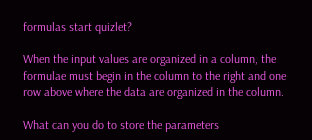formulas start quizlet?

When the input values are organized in a column, the formulae must begin in the column to the right and one row above where the data are organized in the column.

What can you do to store the parameters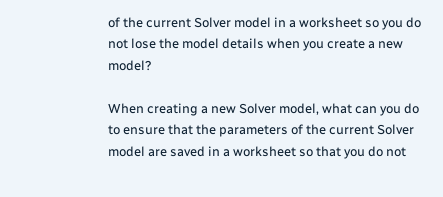of the current Solver model in a worksheet so you do not lose the model details when you create a new model?

When creating a new Solver model, what can you do to ensure that the parameters of the current Solver model are saved in a worksheet so that you do not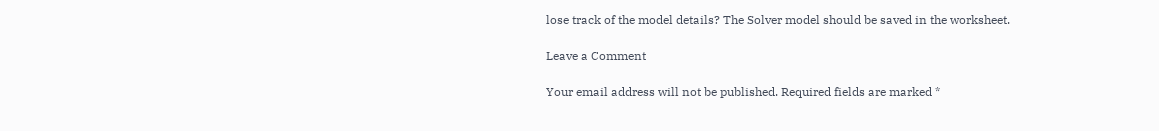lose track of the model details? The Solver model should be saved in the worksheet.

Leave a Comment

Your email address will not be published. Required fields are marked *